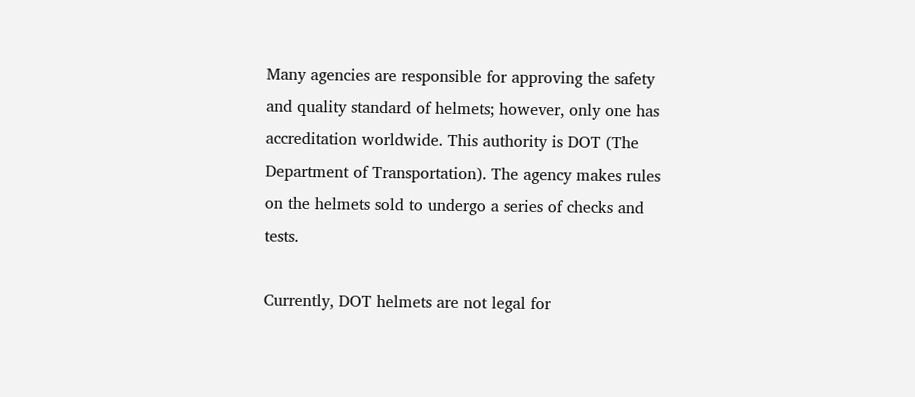Many agencies are responsible for approving the safety and quality standard of helmets; however, only one has accreditation worldwide. This authority is DOT (The Department of Transportation). The agency makes rules on the helmets sold to undergo a series of checks and tests.

Currently, DOT helmets are not legal for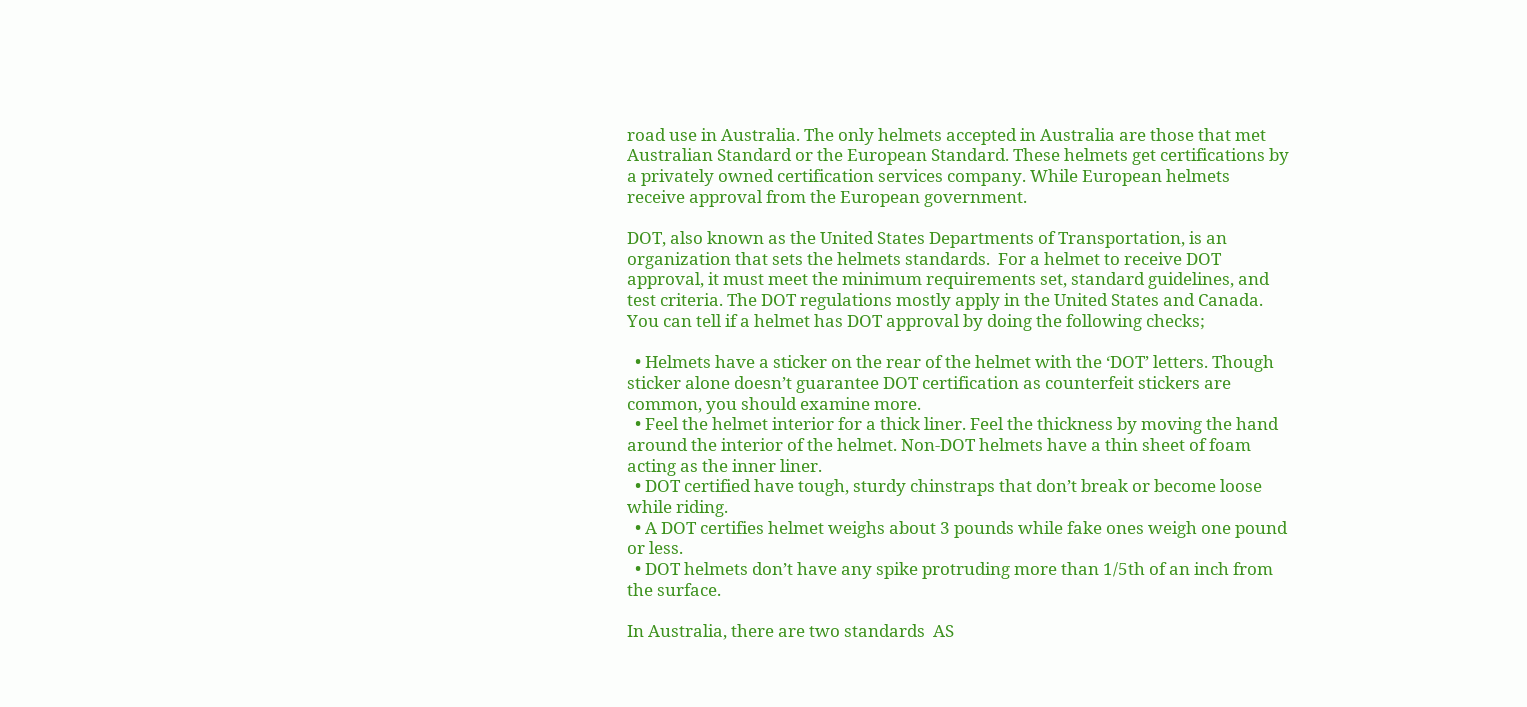road use in Australia. The only helmets accepted in Australia are those that met Australian Standard or the European Standard. These helmets get certifications by a privately owned certification services company. While European helmets receive approval from the European government.

DOT, also known as the United States Departments of Transportation, is an organization that sets the helmets standards.  For a helmet to receive DOT approval, it must meet the minimum requirements set, standard guidelines, and test criteria. The DOT regulations mostly apply in the United States and Canada. You can tell if a helmet has DOT approval by doing the following checks;

  • Helmets have a sticker on the rear of the helmet with the ‘DOT’ letters. Though sticker alone doesn’t guarantee DOT certification as counterfeit stickers are common, you should examine more.
  • Feel the helmet interior for a thick liner. Feel the thickness by moving the hand around the interior of the helmet. Non-DOT helmets have a thin sheet of foam acting as the inner liner.
  • DOT certified have tough, sturdy chinstraps that don’t break or become loose while riding.
  • A DOT certifies helmet weighs about 3 pounds while fake ones weigh one pound or less.
  • DOT helmets don’t have any spike protruding more than 1/5th of an inch from the surface.

In Australia, there are two standards  AS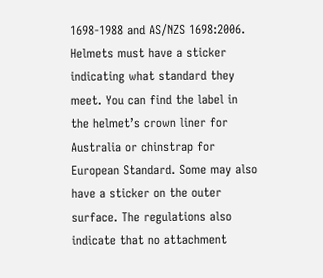1698-1988 and AS/NZS 1698:2006. Helmets must have a sticker indicating what standard they meet. You can find the label in the helmet’s crown liner for Australia or chinstrap for European Standard. Some may also have a sticker on the outer surface. The regulations also indicate that no attachment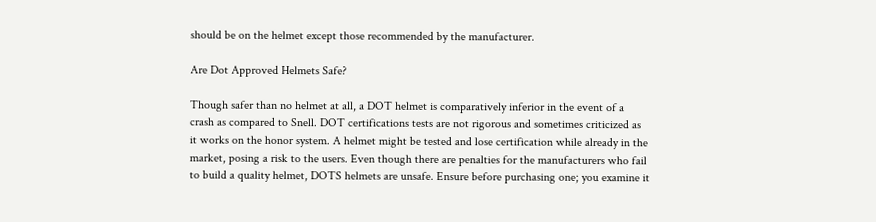should be on the helmet except those recommended by the manufacturer.

Are Dot Approved Helmets Safe?

Though safer than no helmet at all, a DOT helmet is comparatively inferior in the event of a crash as compared to Snell. DOT certifications tests are not rigorous and sometimes criticized as it works on the honor system. A helmet might be tested and lose certification while already in the market, posing a risk to the users. Even though there are penalties for the manufacturers who fail to build a quality helmet, DOTS helmets are unsafe. Ensure before purchasing one; you examine it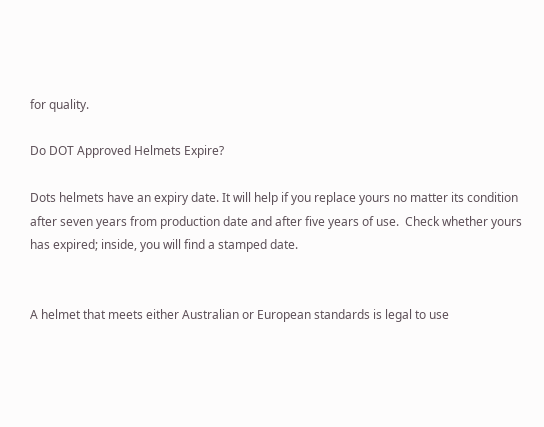for quality.

Do DOT Approved Helmets Expire?

Dots helmets have an expiry date. It will help if you replace yours no matter its condition after seven years from production date and after five years of use.  Check whether yours has expired; inside, you will find a stamped date.


A helmet that meets either Australian or European standards is legal to use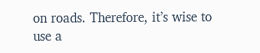on roads. Therefore, it’s wise to use a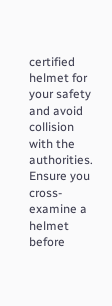certified helmet for your safety and avoid collision with the authorities.  Ensure you cross-examine a helmet before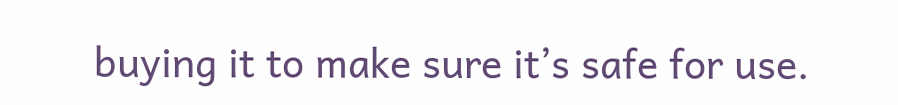buying it to make sure it’s safe for use.